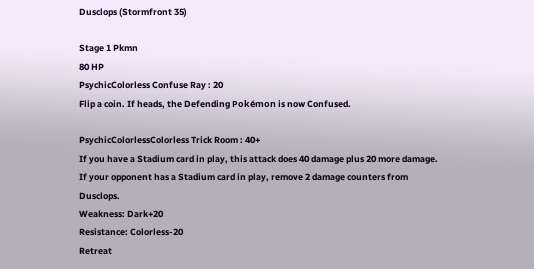Dusclops (Stormfront 35)

Stage 1 Pkmn
80 HP
PsychicColorless Confuse Ray : 20
Flip a coin. If heads, the Defending Pokémon is now Confused.

PsychicColorlessColorless Trick Room : 40+
If you have a Stadium card in play, this attack does 40 damage plus 20 more damage. If your opponent has a Stadium card in play, remove 2 damage counters from Dusclops.
Weakness: Dark+20
Resistance: Colorless-20
Retreat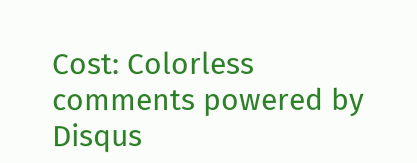Cost: Colorless
comments powered by Disqus